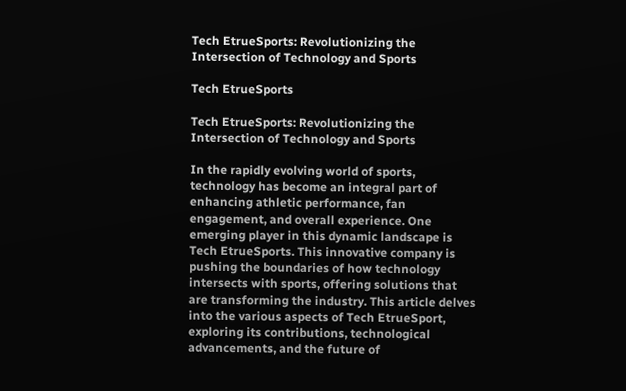Tech EtrueSports: Revolutionizing the Intersection of Technology and Sports

Tech EtrueSports

Tech EtrueSports: Revolutionizing the Intersection of Technology and Sports

In the rapidly evolving world of sports, technology has become an integral part of enhancing athletic performance, fan engagement, and overall experience. One emerging player in this dynamic landscape is Tech EtrueSports. This innovative company is pushing the boundaries of how technology intersects with sports, offering solutions that are transforming the industry. This article delves into the various aspects of Tech EtrueSport, exploring its contributions, technological advancements, and the future of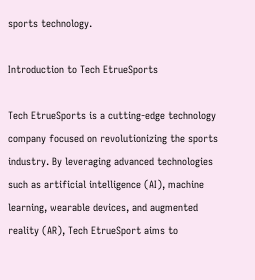sports technology.

Introduction to Tech EtrueSports

Tech EtrueSports is a cutting-edge technology company focused on revolutionizing the sports industry. By leveraging advanced technologies such as artificial intelligence (AI), machine learning, wearable devices, and augmented reality (AR), Tech EtrueSport aims to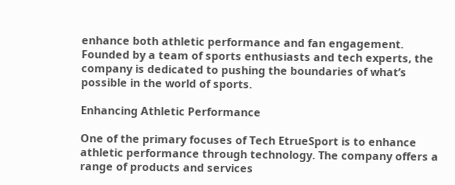enhance both athletic performance and fan engagement. Founded by a team of sports enthusiasts and tech experts, the company is dedicated to pushing the boundaries of what’s possible in the world of sports.

Enhancing Athletic Performance

One of the primary focuses of Tech EtrueSport is to enhance athletic performance through technology. The company offers a range of products and services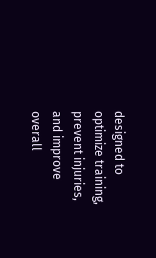designed to optimize training, prevent injuries, and improve overall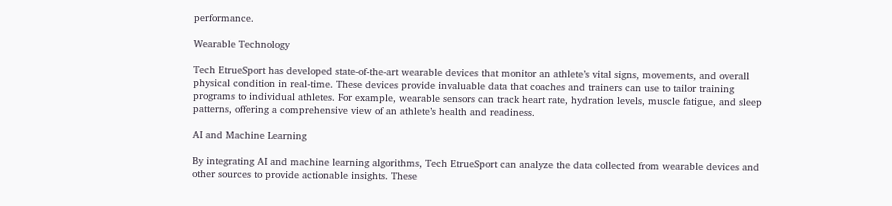performance.

Wearable Technology

Tech EtrueSport has developed state-of-the-art wearable devices that monitor an athlete’s vital signs, movements, and overall physical condition in real-time. These devices provide invaluable data that coaches and trainers can use to tailor training programs to individual athletes. For example, wearable sensors can track heart rate, hydration levels, muscle fatigue, and sleep patterns, offering a comprehensive view of an athlete’s health and readiness.

AI and Machine Learning

By integrating AI and machine learning algorithms, Tech EtrueSport can analyze the data collected from wearable devices and other sources to provide actionable insights. These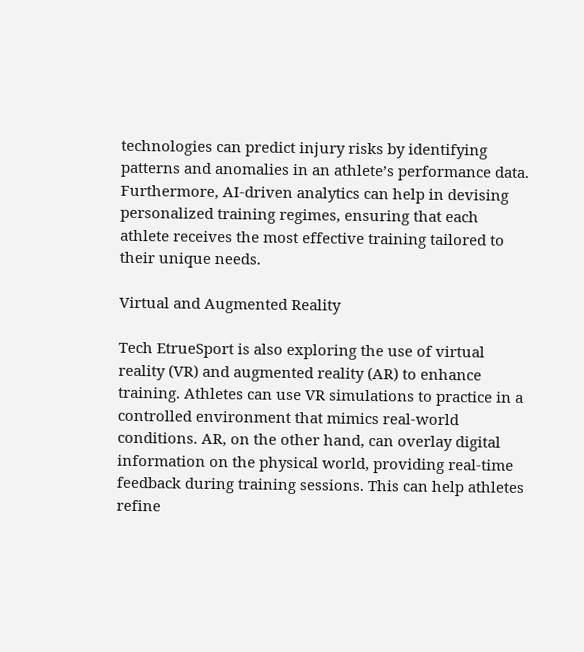technologies can predict injury risks by identifying patterns and anomalies in an athlete’s performance data. Furthermore, AI-driven analytics can help in devising personalized training regimes, ensuring that each athlete receives the most effective training tailored to their unique needs.

Virtual and Augmented Reality

Tech EtrueSport is also exploring the use of virtual reality (VR) and augmented reality (AR) to enhance training. Athletes can use VR simulations to practice in a controlled environment that mimics real-world conditions. AR, on the other hand, can overlay digital information on the physical world, providing real-time feedback during training sessions. This can help athletes refine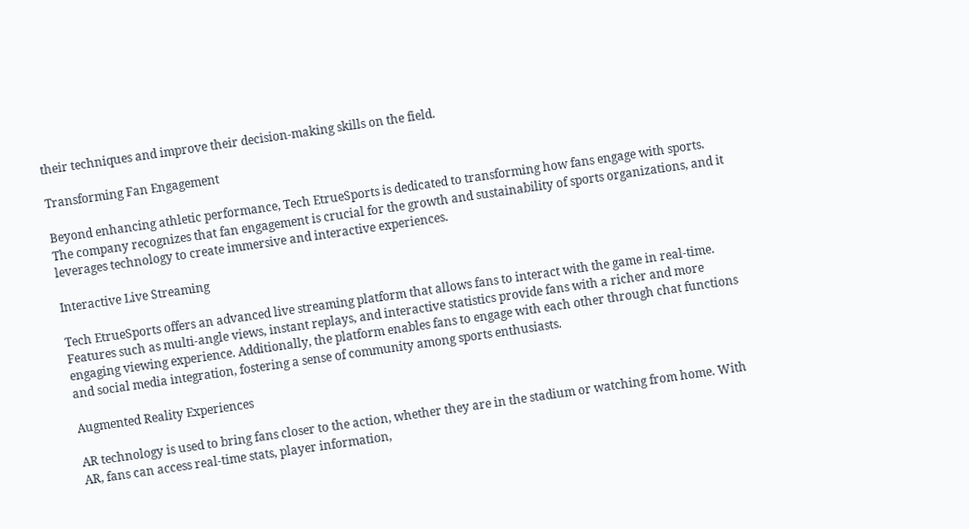their techniques and improve their decision-making skills on the field.

Transforming Fan Engagement

Beyond enhancing athletic performance, Tech EtrueSports is dedicated to transforming how fans engage with sports. The company recognizes that fan engagement is crucial for the growth and sustainability of sports organizations, and it leverages technology to create immersive and interactive experiences.

Interactive Live Streaming

Tech EtrueSports offers an advanced live streaming platform that allows fans to interact with the game in real-time. Features such as multi-angle views, instant replays, and interactive statistics provide fans with a richer and more engaging viewing experience. Additionally, the platform enables fans to engage with each other through chat functions and social media integration, fostering a sense of community among sports enthusiasts.

Augmented Reality Experiences

AR technology is used to bring fans closer to the action, whether they are in the stadium or watching from home. With AR, fans can access real-time stats, player information,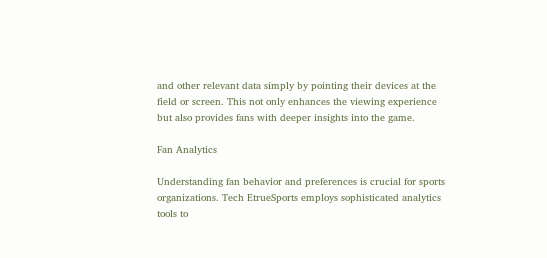and other relevant data simply by pointing their devices at the field or screen. This not only enhances the viewing experience but also provides fans with deeper insights into the game.

Fan Analytics

Understanding fan behavior and preferences is crucial for sports organizations. Tech EtrueSports employs sophisticated analytics tools to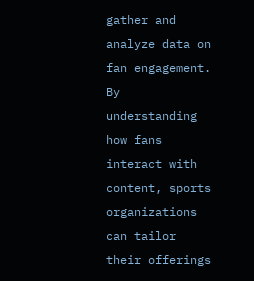gather and analyze data on fan engagement. By understanding how fans interact with content, sports organizations can tailor their offerings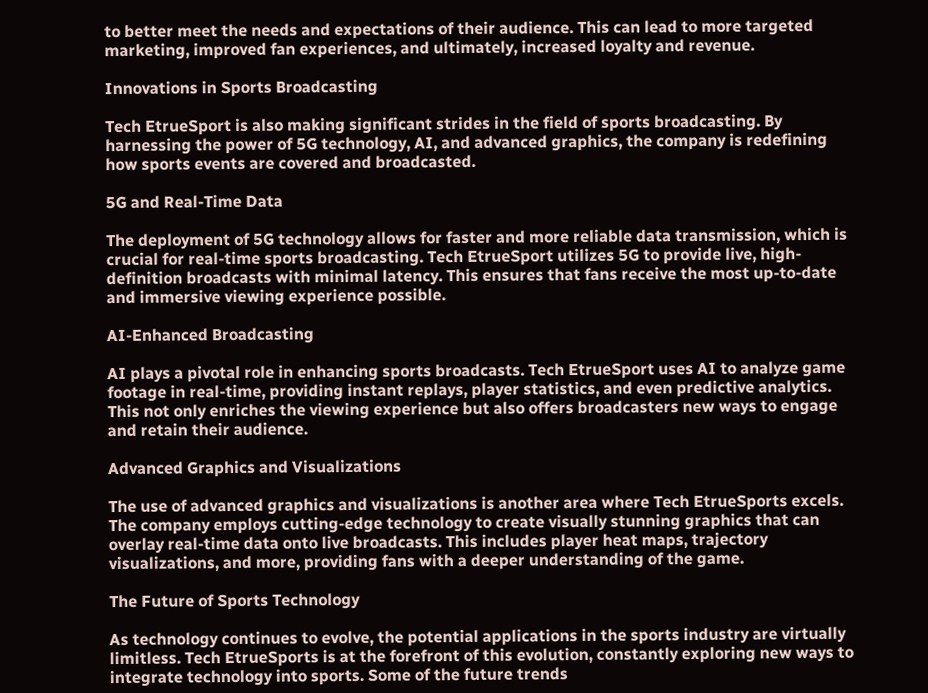to better meet the needs and expectations of their audience. This can lead to more targeted marketing, improved fan experiences, and ultimately, increased loyalty and revenue.

Innovations in Sports Broadcasting

Tech EtrueSport is also making significant strides in the field of sports broadcasting. By harnessing the power of 5G technology, AI, and advanced graphics, the company is redefining how sports events are covered and broadcasted.

5G and Real-Time Data

The deployment of 5G technology allows for faster and more reliable data transmission, which is crucial for real-time sports broadcasting. Tech EtrueSport utilizes 5G to provide live, high-definition broadcasts with minimal latency. This ensures that fans receive the most up-to-date and immersive viewing experience possible.

AI-Enhanced Broadcasting

AI plays a pivotal role in enhancing sports broadcasts. Tech EtrueSport uses AI to analyze game footage in real-time, providing instant replays, player statistics, and even predictive analytics. This not only enriches the viewing experience but also offers broadcasters new ways to engage and retain their audience.

Advanced Graphics and Visualizations

The use of advanced graphics and visualizations is another area where Tech EtrueSports excels. The company employs cutting-edge technology to create visually stunning graphics that can overlay real-time data onto live broadcasts. This includes player heat maps, trajectory visualizations, and more, providing fans with a deeper understanding of the game.

The Future of Sports Technology

As technology continues to evolve, the potential applications in the sports industry are virtually limitless. Tech EtrueSports is at the forefront of this evolution, constantly exploring new ways to integrate technology into sports. Some of the future trends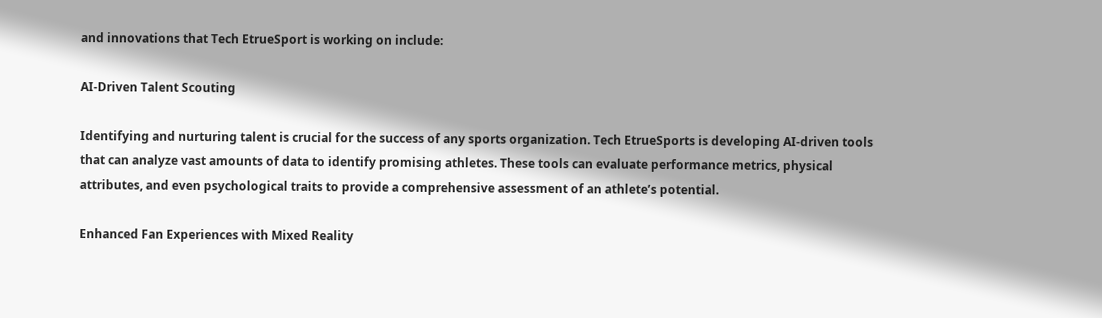and innovations that Tech EtrueSport is working on include:

AI-Driven Talent Scouting

Identifying and nurturing talent is crucial for the success of any sports organization. Tech EtrueSports is developing AI-driven tools that can analyze vast amounts of data to identify promising athletes. These tools can evaluate performance metrics, physical attributes, and even psychological traits to provide a comprehensive assessment of an athlete’s potential.

Enhanced Fan Experiences with Mixed Reality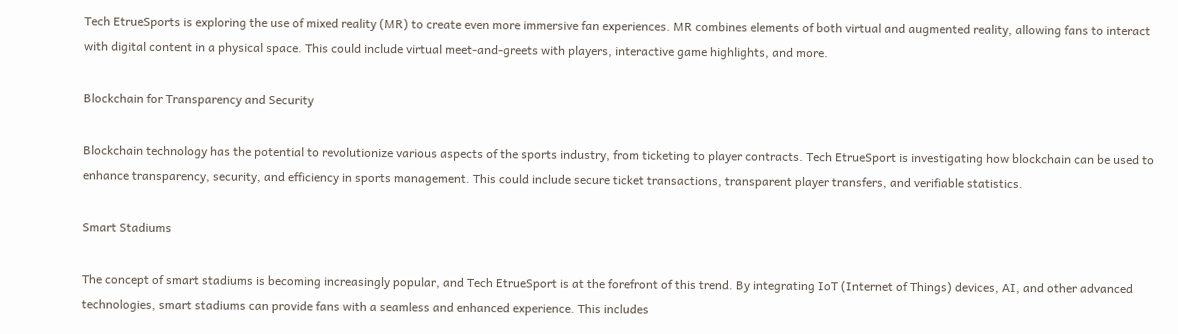Tech EtrueSports is exploring the use of mixed reality (MR) to create even more immersive fan experiences. MR combines elements of both virtual and augmented reality, allowing fans to interact with digital content in a physical space. This could include virtual meet-and-greets with players, interactive game highlights, and more.

Blockchain for Transparency and Security

Blockchain technology has the potential to revolutionize various aspects of the sports industry, from ticketing to player contracts. Tech EtrueSport is investigating how blockchain can be used to enhance transparency, security, and efficiency in sports management. This could include secure ticket transactions, transparent player transfers, and verifiable statistics.

Smart Stadiums

The concept of smart stadiums is becoming increasingly popular, and Tech EtrueSport is at the forefront of this trend. By integrating IoT (Internet of Things) devices, AI, and other advanced technologies, smart stadiums can provide fans with a seamless and enhanced experience. This includes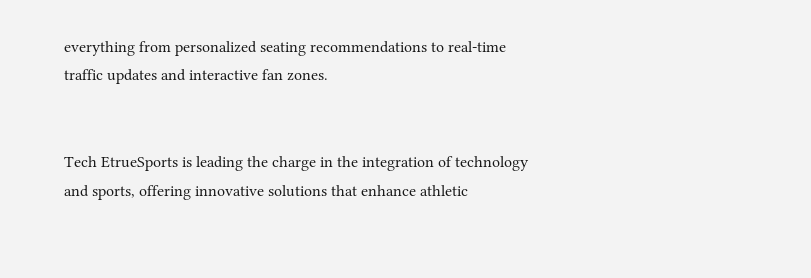everything from personalized seating recommendations to real-time traffic updates and interactive fan zones.


Tech EtrueSports is leading the charge in the integration of technology and sports, offering innovative solutions that enhance athletic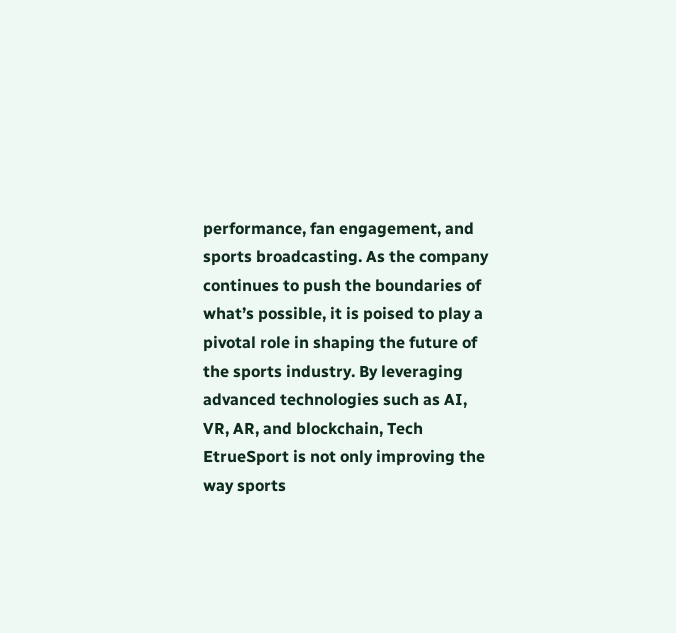performance, fan engagement, and sports broadcasting. As the company continues to push the boundaries of what’s possible, it is poised to play a pivotal role in shaping the future of the sports industry. By leveraging advanced technologies such as AI, VR, AR, and blockchain, Tech EtrueSport is not only improving the way sports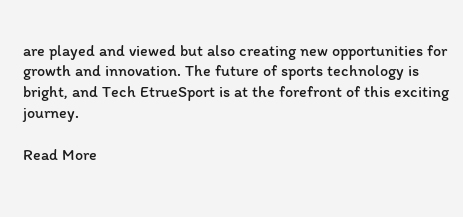are played and viewed but also creating new opportunities for growth and innovation. The future of sports technology is bright, and Tech EtrueSport is at the forefront of this exciting journey.

Read More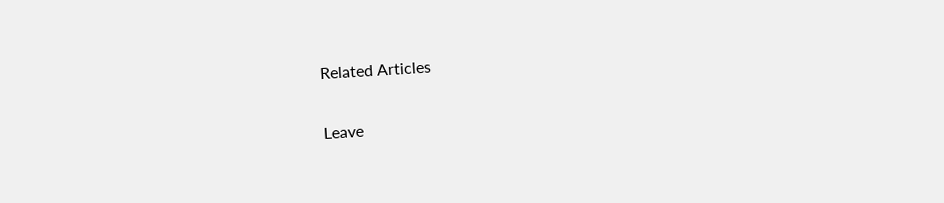Related Articles

Leave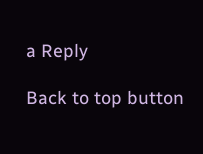a Reply

Back to top button